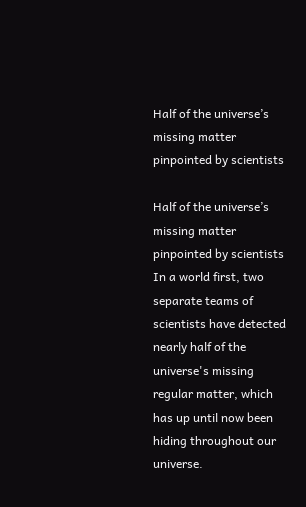Half of the universe’s missing matter pinpointed by scientists

Half of the universe’s missing matter pinpointed by scientists
In a world first, two separate teams of scientists have detected nearly half of the universe's missing regular matter, which has up until now been hiding throughout our universe.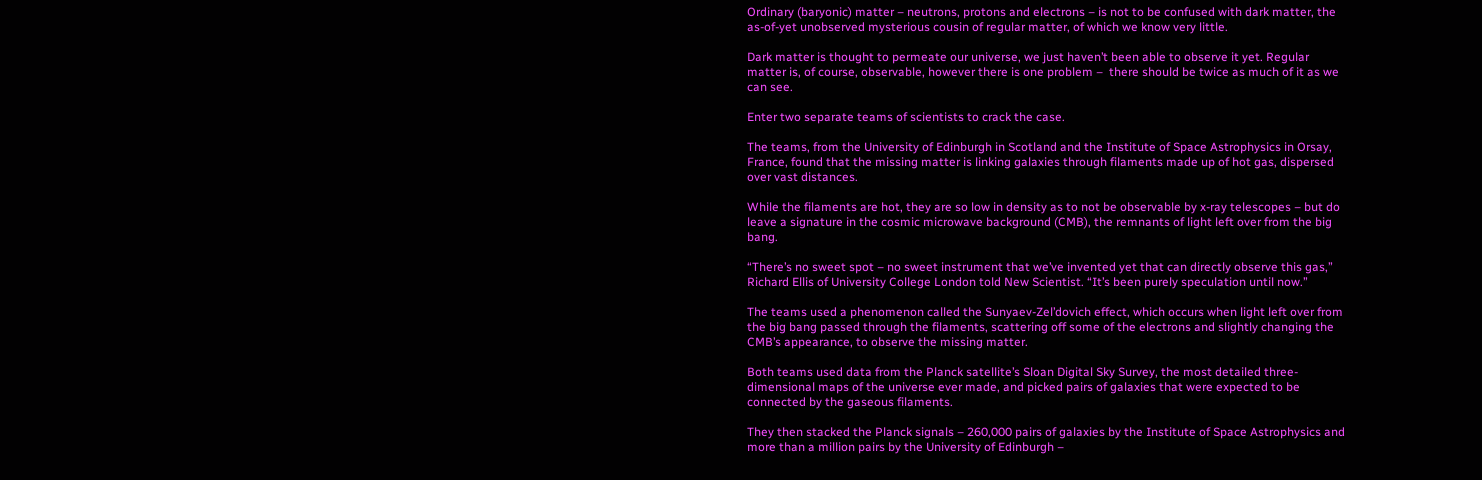Ordinary (baryonic) matter – neutrons, protons and electrons – is not to be confused with dark matter, the as-of-yet unobserved mysterious cousin of regular matter, of which we know very little.

Dark matter is thought to permeate our universe, we just haven’t been able to observe it yet. Regular matter is, of course, observable, however there is one problem –  there should be twice as much of it as we can see.

Enter two separate teams of scientists to crack the case.

The teams, from the University of Edinburgh in Scotland and the Institute of Space Astrophysics in Orsay, France, found that the missing matter is linking galaxies through filaments made up of hot gas, dispersed over vast distances.

While the filaments are hot, they are so low in density as to not be observable by x-ray telescopes – but do leave a signature in the cosmic microwave background (CMB), the remnants of light left over from the big bang.

“There’s no sweet spot – no sweet instrument that we’ve invented yet that can directly observe this gas,”  Richard Ellis of University College London told New Scientist. “It’s been purely speculation until now.”

The teams used a phenomenon called the Sunyaev-Zel’dovich effect, which occurs when light left over from the big bang passed through the filaments, scattering off some of the electrons and slightly changing the CMB’s appearance, to observe the missing matter.

Both teams used data from the Planck satellite’s Sloan Digital Sky Survey, the most detailed three-dimensional maps of the universe ever made, and picked pairs of galaxies that were expected to be connected by the gaseous filaments.

They then stacked the Planck signals – 260,000 pairs of galaxies by the Institute of Space Astrophysics and more than a million pairs by the University of Edinburgh –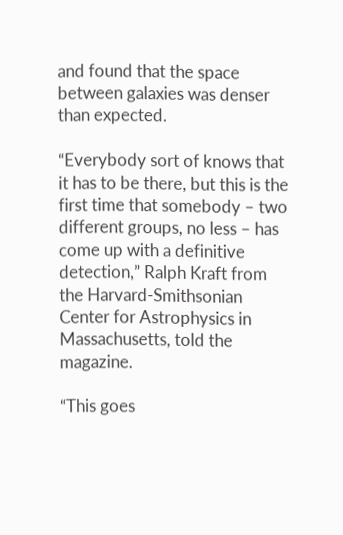and found that the space between galaxies was denser than expected.

“Everybody sort of knows that it has to be there, but this is the first time that somebody – two different groups, no less – has come up with a definitive detection,” Ralph Kraft from the Harvard-Smithsonian Center for Astrophysics in Massachusetts, told the magazine.

“This goes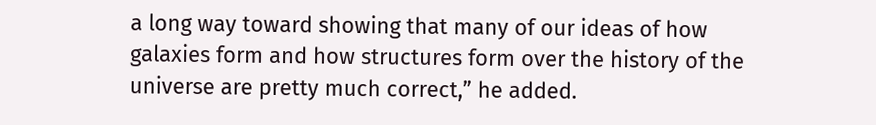a long way toward showing that many of our ideas of how galaxies form and how structures form over the history of the universe are pretty much correct,” he added.